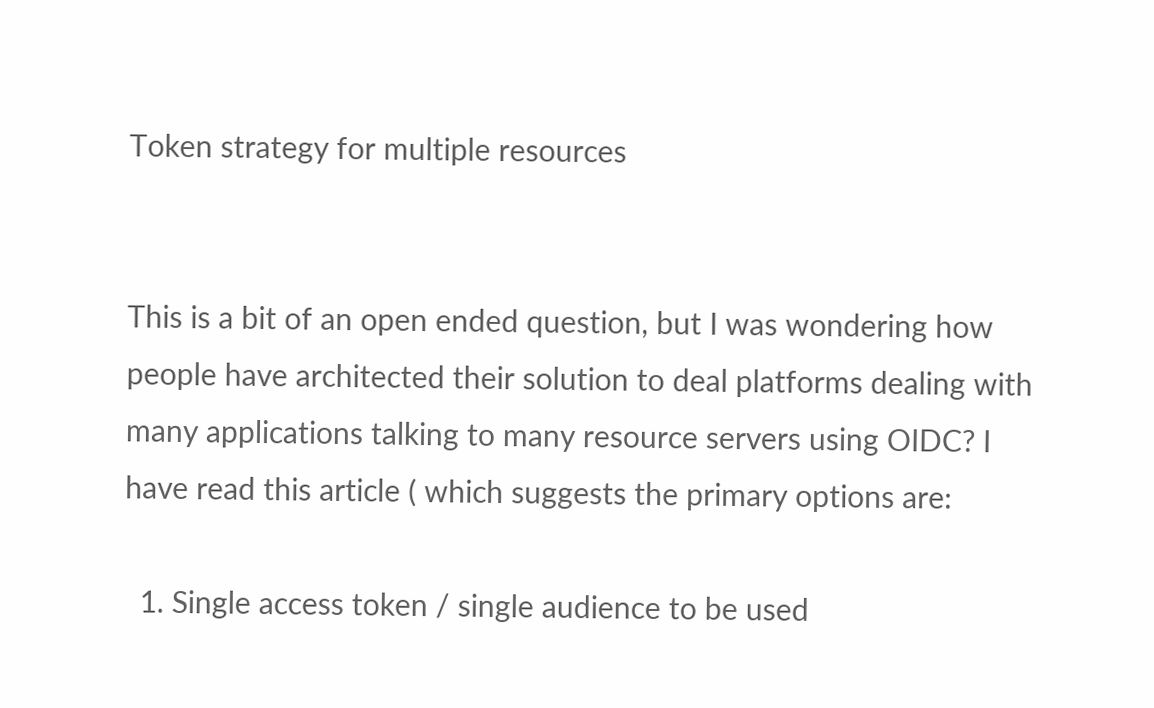Token strategy for multiple resources


This is a bit of an open ended question, but I was wondering how people have architected their solution to deal platforms dealing with many applications talking to many resource servers using OIDC? I have read this article ( which suggests the primary options are:

  1. Single access token / single audience to be used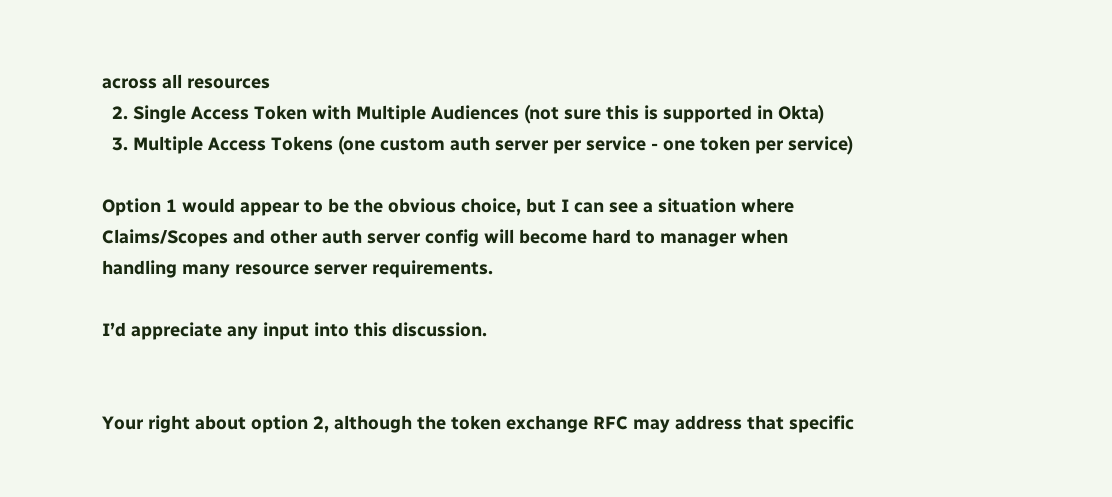across all resources
  2. Single Access Token with Multiple Audiences (not sure this is supported in Okta)
  3. Multiple Access Tokens (one custom auth server per service - one token per service)

Option 1 would appear to be the obvious choice, but I can see a situation where Claims/Scopes and other auth server config will become hard to manager when handling many resource server requirements.

I’d appreciate any input into this discussion.


Your right about option 2, although the token exchange RFC may address that specific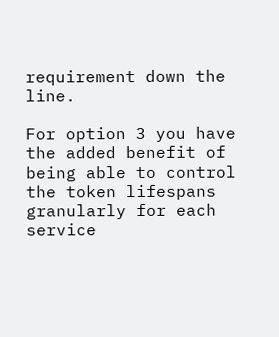requirement down the line.

For option 3 you have the added benefit of being able to control the token lifespans granularly for each service